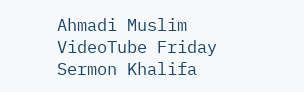Ahmadi Muslim VideoTube Friday Sermon Khalifa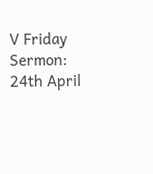V Friday Sermon: 24th April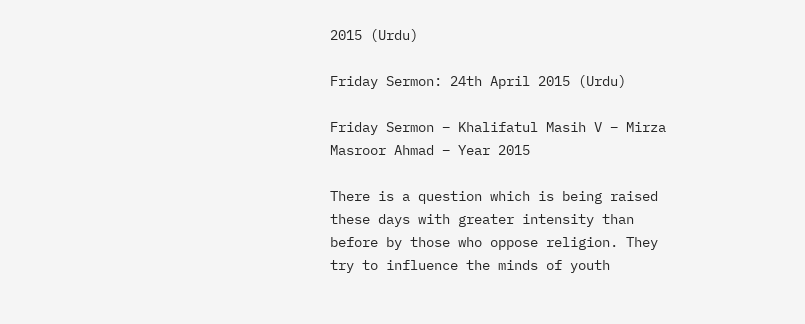2015 (Urdu)

Friday Sermon: 24th April 2015 (Urdu)

Friday Sermon – Khalifatul Masih V – Mirza Masroor Ahmad – Year 2015

There is a question which is being raised these days with greater intensity than before by those who oppose religion. They try to influence the minds of youth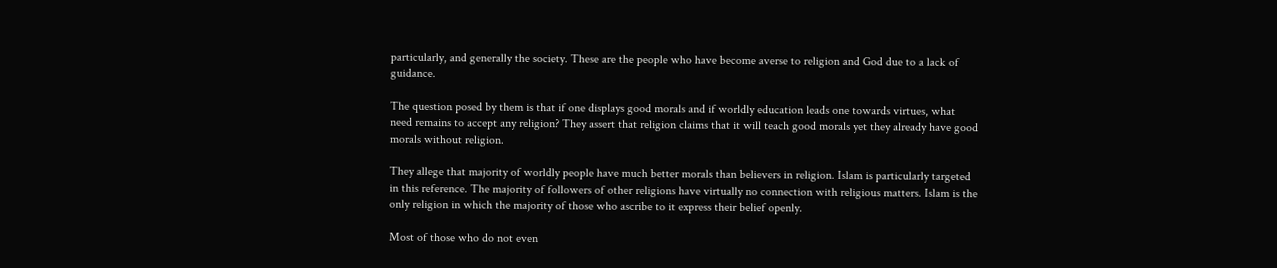particularly, and generally the society. These are the people who have become averse to religion and God due to a lack of guidance.

The question posed by them is that if one displays good morals and if worldly education leads one towards virtues, what need remains to accept any religion? They assert that religion claims that it will teach good morals yet they already have good morals without religion.

They allege that majority of worldly people have much better morals than believers in religion. Islam is particularly targeted in this reference. The majority of followers of other religions have virtually no connection with religious matters. Islam is the only religion in which the majority of those who ascribe to it express their belief openly.

Most of those who do not even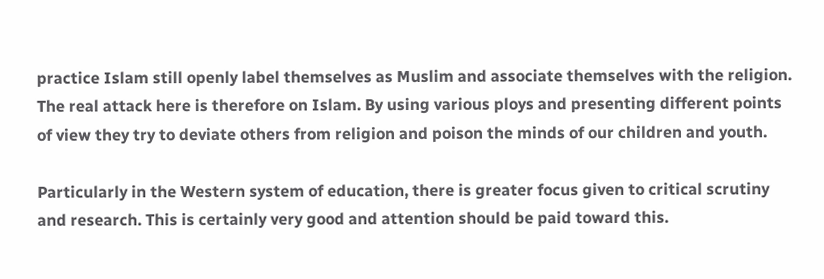practice Islam still openly label themselves as Muslim and associate themselves with the religion. The real attack here is therefore on Islam. By using various ploys and presenting different points of view they try to deviate others from religion and poison the minds of our children and youth.

Particularly in the Western system of education, there is greater focus given to critical scrutiny and research. This is certainly very good and attention should be paid toward this.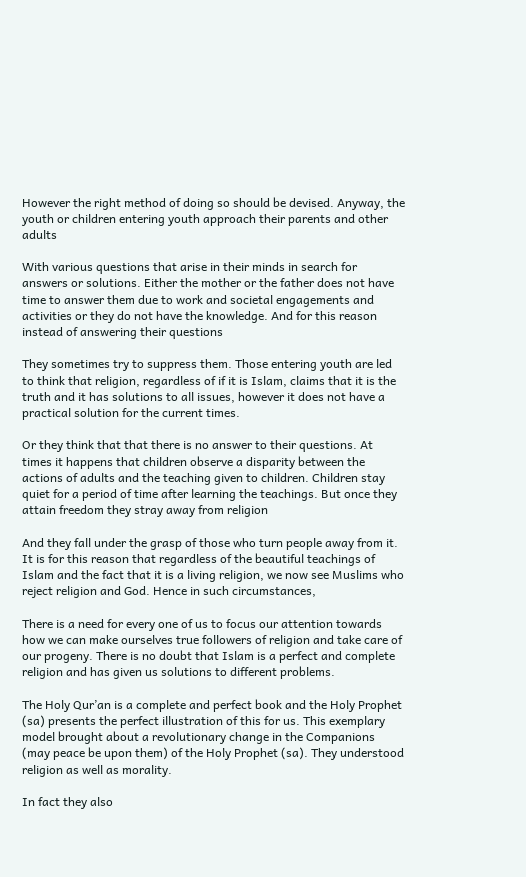However the right method of doing so should be devised. Anyway, the youth or children entering youth approach their parents and other adults

With various questions that arise in their minds in search for answers or solutions. Either the mother or the father does not have time to answer them due to work and societal engagements and activities or they do not have the knowledge. And for this reason instead of answering their questions

They sometimes try to suppress them. Those entering youth are led to think that religion, regardless of if it is Islam, claims that it is the truth and it has solutions to all issues, however it does not have a practical solution for the current times.

Or they think that that there is no answer to their questions. At times it happens that children observe a disparity between the actions of adults and the teaching given to children. Children stay quiet for a period of time after learning the teachings. But once they attain freedom they stray away from religion

And they fall under the grasp of those who turn people away from it. It is for this reason that regardless of the beautiful teachings of Islam and the fact that it is a living religion, we now see Muslims who reject religion and God. Hence in such circumstances,

There is a need for every one of us to focus our attention towards how we can make ourselves true followers of religion and take care of our progeny. There is no doubt that Islam is a perfect and complete religion and has given us solutions to different problems.

The Holy Qur’an is a complete and perfect book and the Holy Prophet (sa) presents the perfect illustration of this for us. This exemplary model brought about a revolutionary change in the Companions (may peace be upon them) of the Holy Prophet (sa). They understood religion as well as morality.

In fact they also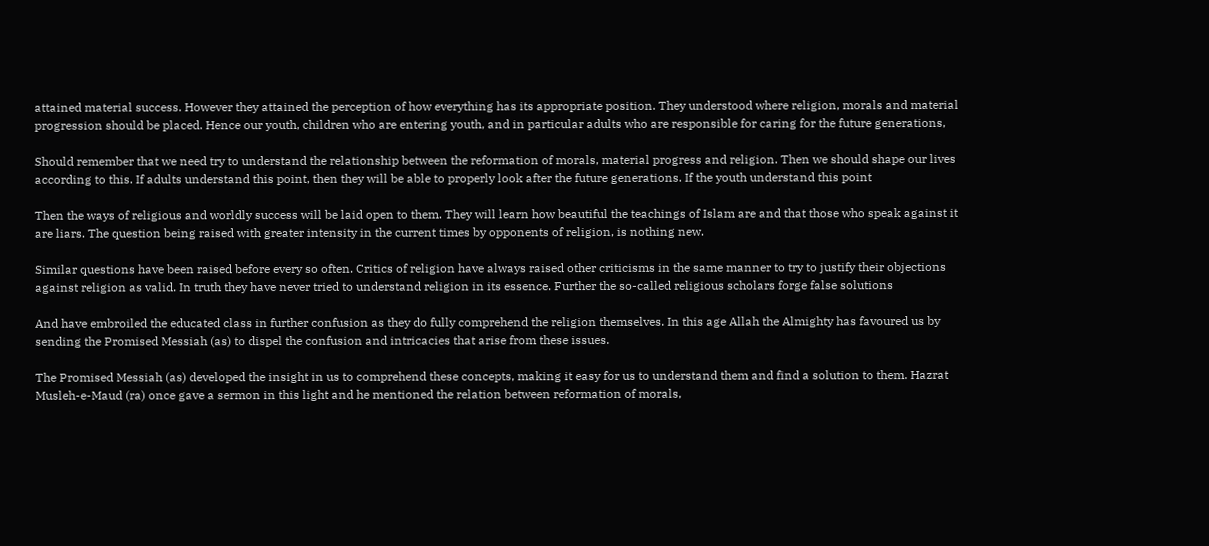attained material success. However they attained the perception of how everything has its appropriate position. They understood where religion, morals and material progression should be placed. Hence our youth, children who are entering youth, and in particular adults who are responsible for caring for the future generations,

Should remember that we need try to understand the relationship between the reformation of morals, material progress and religion. Then we should shape our lives according to this. If adults understand this point, then they will be able to properly look after the future generations. If the youth understand this point

Then the ways of religious and worldly success will be laid open to them. They will learn how beautiful the teachings of Islam are and that those who speak against it are liars. The question being raised with greater intensity in the current times by opponents of religion, is nothing new.

Similar questions have been raised before every so often. Critics of religion have always raised other criticisms in the same manner to try to justify their objections against religion as valid. In truth they have never tried to understand religion in its essence. Further the so-called religious scholars forge false solutions

And have embroiled the educated class in further confusion as they do fully comprehend the religion themselves. In this age Allah the Almighty has favoured us by sending the Promised Messiah (as) to dispel the confusion and intricacies that arise from these issues.

The Promised Messiah (as) developed the insight in us to comprehend these concepts, making it easy for us to understand them and find a solution to them. Hazrat Musleh-e-Maud (ra) once gave a sermon in this light and he mentioned the relation between reformation of morals,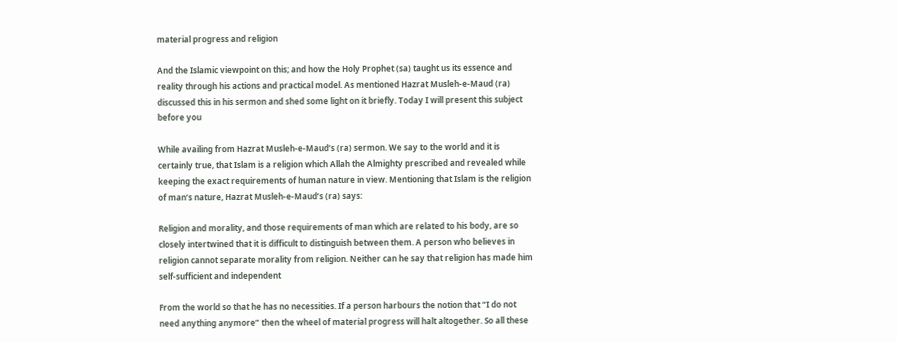material progress and religion

And the Islamic viewpoint on this; and how the Holy Prophet (sa) taught us its essence and reality through his actions and practical model. As mentioned Hazrat Musleh-e-Maud (ra) discussed this in his sermon and shed some light on it briefly. Today I will present this subject before you

While availing from Hazrat Musleh-e-Maud’s (ra) sermon. We say to the world and it is certainly true, that Islam is a religion which Allah the Almighty prescribed and revealed while keeping the exact requirements of human nature in view. Mentioning that Islam is the religion of man’s nature, Hazrat Musleh-e-Maud’s (ra) says:

Religion and morality, and those requirements of man which are related to his body, are so closely intertwined that it is difficult to distinguish between them. A person who believes in religion cannot separate morality from religion. Neither can he say that religion has made him self-sufficient and independent

From the world so that he has no necessities. If a person harbours the notion that “I do not need anything anymore” then the wheel of material progress will halt altogether. So all these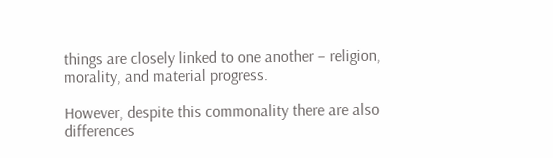things are closely linked to one another – religion, morality, and material progress.

However, despite this commonality there are also differences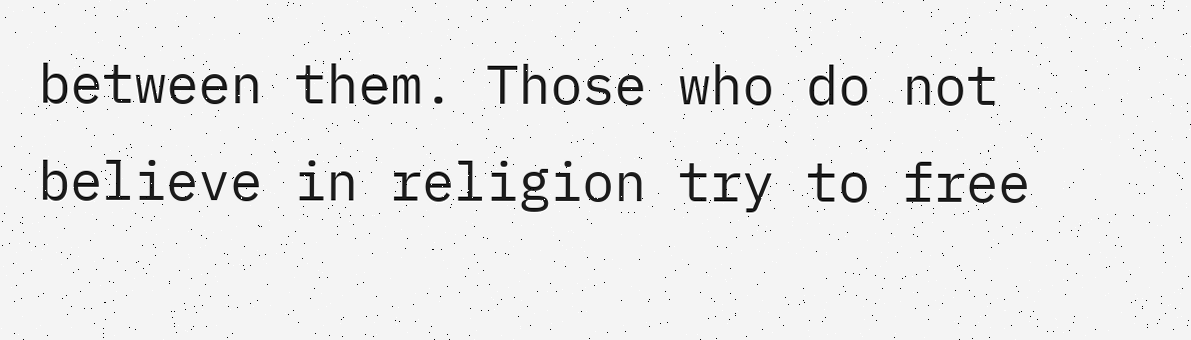between them. Those who do not believe in religion try to free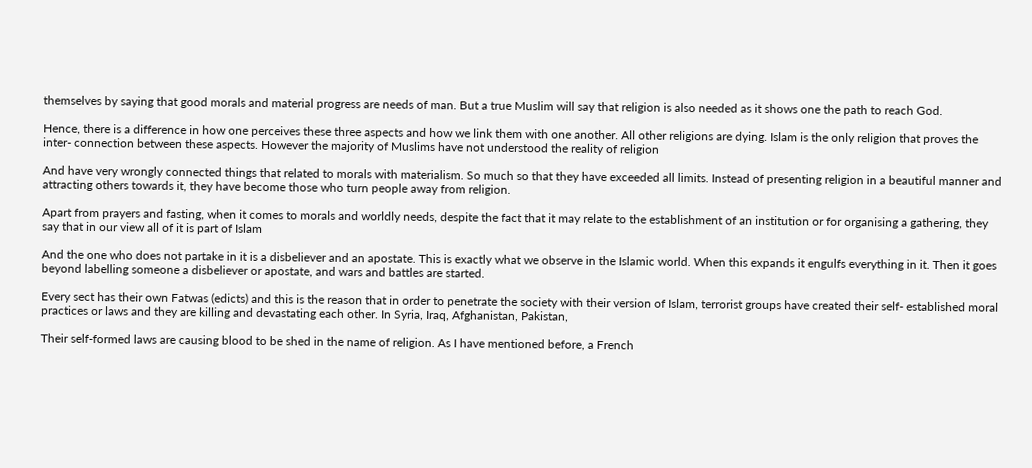themselves by saying that good morals and material progress are needs of man. But a true Muslim will say that religion is also needed as it shows one the path to reach God.

Hence, there is a difference in how one perceives these three aspects and how we link them with one another. All other religions are dying. Islam is the only religion that proves the inter- connection between these aspects. However the majority of Muslims have not understood the reality of religion

And have very wrongly connected things that related to morals with materialism. So much so that they have exceeded all limits. Instead of presenting religion in a beautiful manner and attracting others towards it, they have become those who turn people away from religion.

Apart from prayers and fasting, when it comes to morals and worldly needs, despite the fact that it may relate to the establishment of an institution or for organising a gathering, they say that in our view all of it is part of Islam

And the one who does not partake in it is a disbeliever and an apostate. This is exactly what we observe in the Islamic world. When this expands it engulfs everything in it. Then it goes beyond labelling someone a disbeliever or apostate, and wars and battles are started.

Every sect has their own Fatwas (edicts) and this is the reason that in order to penetrate the society with their version of Islam, terrorist groups have created their self- established moral practices or laws and they are killing and devastating each other. In Syria, Iraq, Afghanistan, Pakistan,

Their self-formed laws are causing blood to be shed in the name of religion. As I have mentioned before, a French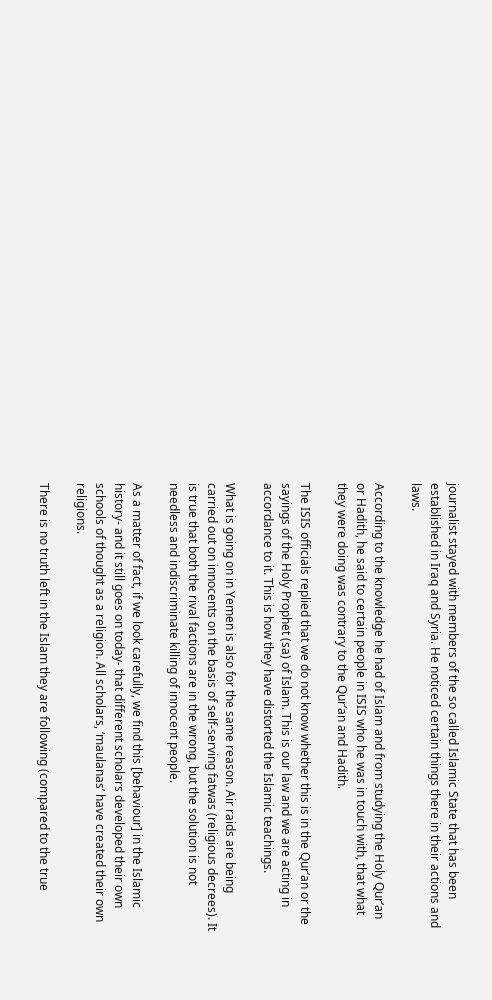journalist stayed with members of the so called Islamic State that has been established in Iraq and Syria. He noticed certain things there in their actions and laws.

According to the knowledge he had of Islam and from studying the Holy Qur’an or Hadith, he said to certain people in ISIS who he was in touch with, that what they were doing was contrary to the Qur’an and Hadith.

The ISIS officials replied that we do not know whether this is in the Qur’an or the sayings of the Holy Prophet (sa) of Islam. This is our law and we are acting in accordance to it. This is how they have distorted the Islamic teachings.

What is going on in Yemen is also for the same reason. Air raids are being carried out on innocents on the basis of self-serving fatwas (religious decrees). It is true that both the rival factions are in the wrong, but the solution is not needless and indiscriminate killing of innocent people.

As a matter of fact, if we look carefully, we find this [behaviour] in the Islamic history- and it still goes on today- that different scholars developed their own schools of thought as a religion. All scholars, ‘maulanas’ have created their own religions.

There is no truth left in the Islam they are following (compared to the true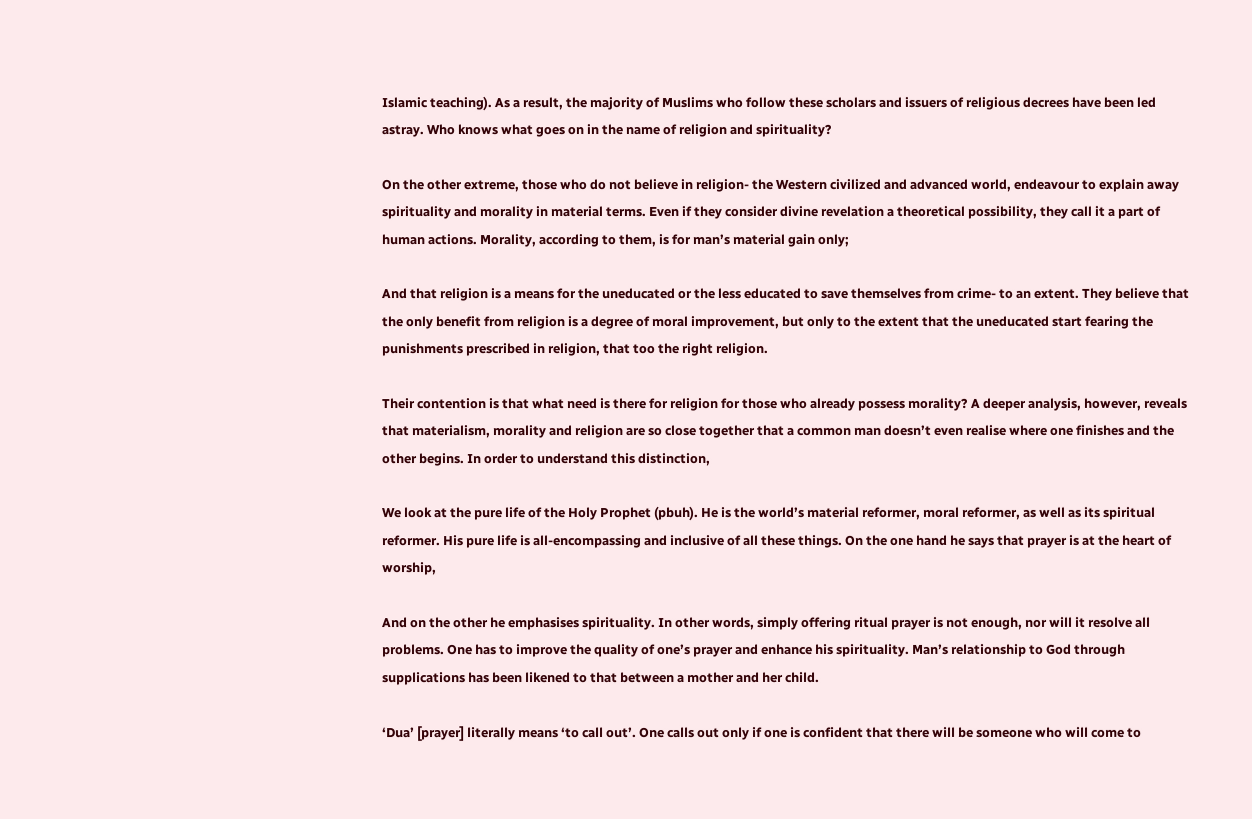Islamic teaching). As a result, the majority of Muslims who follow these scholars and issuers of religious decrees have been led astray. Who knows what goes on in the name of religion and spirituality?

On the other extreme, those who do not believe in religion- the Western civilized and advanced world, endeavour to explain away spirituality and morality in material terms. Even if they consider divine revelation a theoretical possibility, they call it a part of human actions. Morality, according to them, is for man’s material gain only;

And that religion is a means for the uneducated or the less educated to save themselves from crime- to an extent. They believe that the only benefit from religion is a degree of moral improvement, but only to the extent that the uneducated start fearing the punishments prescribed in religion, that too the right religion.

Their contention is that what need is there for religion for those who already possess morality? A deeper analysis, however, reveals that materialism, morality and religion are so close together that a common man doesn’t even realise where one finishes and the other begins. In order to understand this distinction,

We look at the pure life of the Holy Prophet (pbuh). He is the world’s material reformer, moral reformer, as well as its spiritual reformer. His pure life is all-encompassing and inclusive of all these things. On the one hand he says that prayer is at the heart of worship,

And on the other he emphasises spirituality. In other words, simply offering ritual prayer is not enough, nor will it resolve all problems. One has to improve the quality of one’s prayer and enhance his spirituality. Man’s relationship to God through supplications has been likened to that between a mother and her child.

‘Dua’ [prayer] literally means ‘to call out’. One calls out only if one is confident that there will be someone who will come to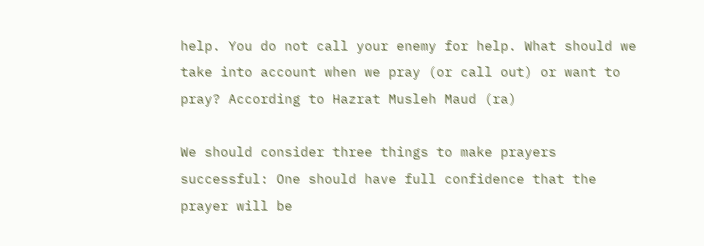help. You do not call your enemy for help. What should we take into account when we pray (or call out) or want to pray? According to Hazrat Musleh Maud (ra)

We should consider three things to make prayers successful: One should have full confidence that the prayer will be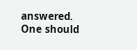answered. One should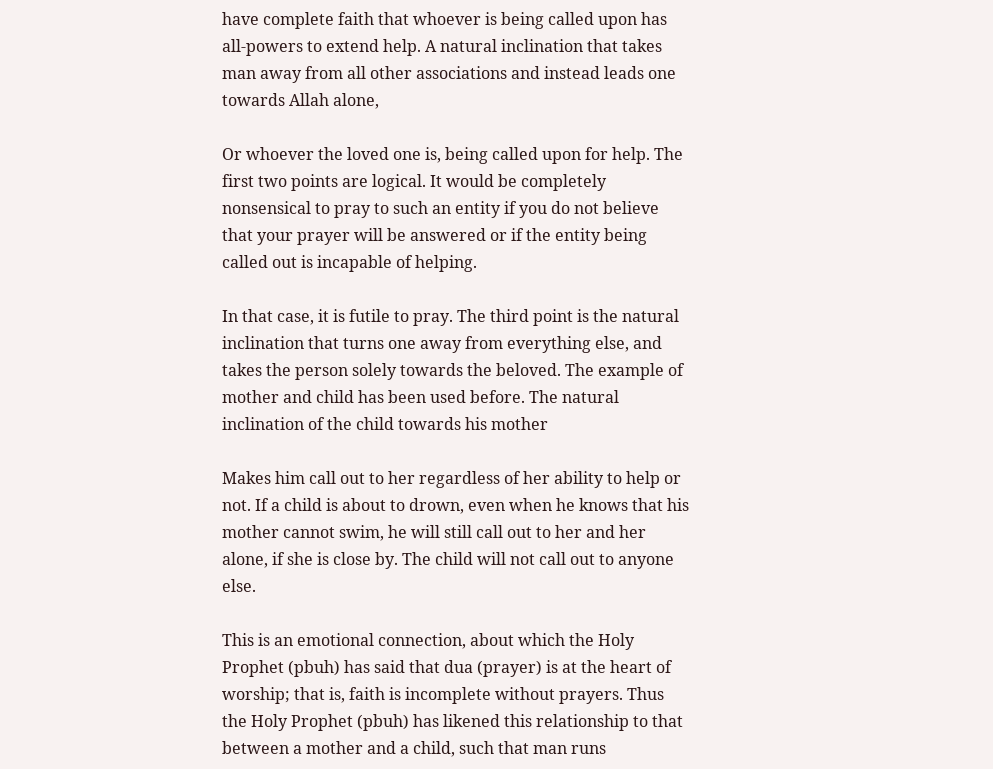have complete faith that whoever is being called upon has all-powers to extend help. A natural inclination that takes man away from all other associations and instead leads one towards Allah alone,

Or whoever the loved one is, being called upon for help. The first two points are logical. It would be completely nonsensical to pray to such an entity if you do not believe that your prayer will be answered or if the entity being called out is incapable of helping.

In that case, it is futile to pray. The third point is the natural inclination that turns one away from everything else, and takes the person solely towards the beloved. The example of mother and child has been used before. The natural inclination of the child towards his mother

Makes him call out to her regardless of her ability to help or not. If a child is about to drown, even when he knows that his mother cannot swim, he will still call out to her and her alone, if she is close by. The child will not call out to anyone else.

This is an emotional connection, about which the Holy Prophet (pbuh) has said that dua (prayer) is at the heart of worship; that is, faith is incomplete without prayers. Thus the Holy Prophet (pbuh) has likened this relationship to that between a mother and a child, such that man runs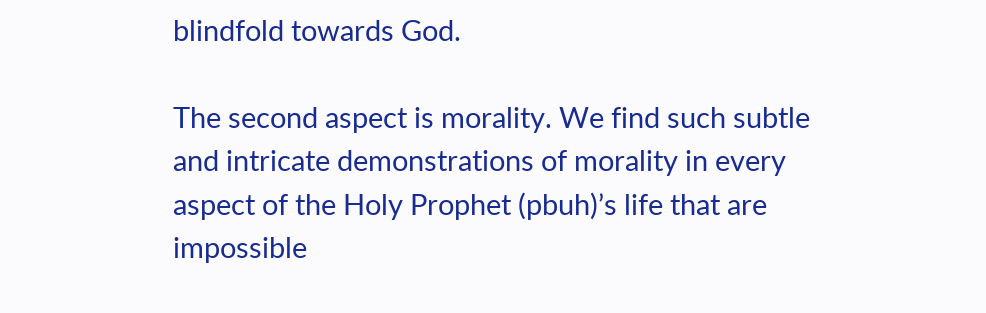blindfold towards God.

The second aspect is morality. We find such subtle and intricate demonstrations of morality in every aspect of the Holy Prophet (pbuh)’s life that are impossible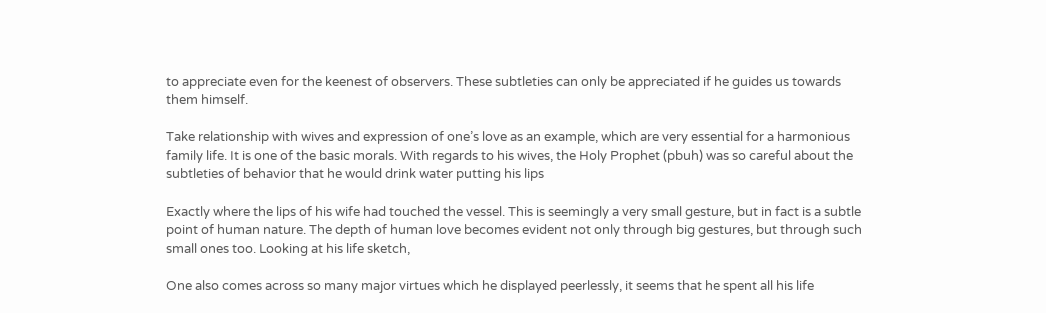to appreciate even for the keenest of observers. These subtleties can only be appreciated if he guides us towards them himself.

Take relationship with wives and expression of one’s love as an example, which are very essential for a harmonious family life. It is one of the basic morals. With regards to his wives, the Holy Prophet (pbuh) was so careful about the subtleties of behavior that he would drink water putting his lips

Exactly where the lips of his wife had touched the vessel. This is seemingly a very small gesture, but in fact is a subtle point of human nature. The depth of human love becomes evident not only through big gestures, but through such small ones too. Looking at his life sketch,

One also comes across so many major virtues which he displayed peerlessly, it seems that he spent all his life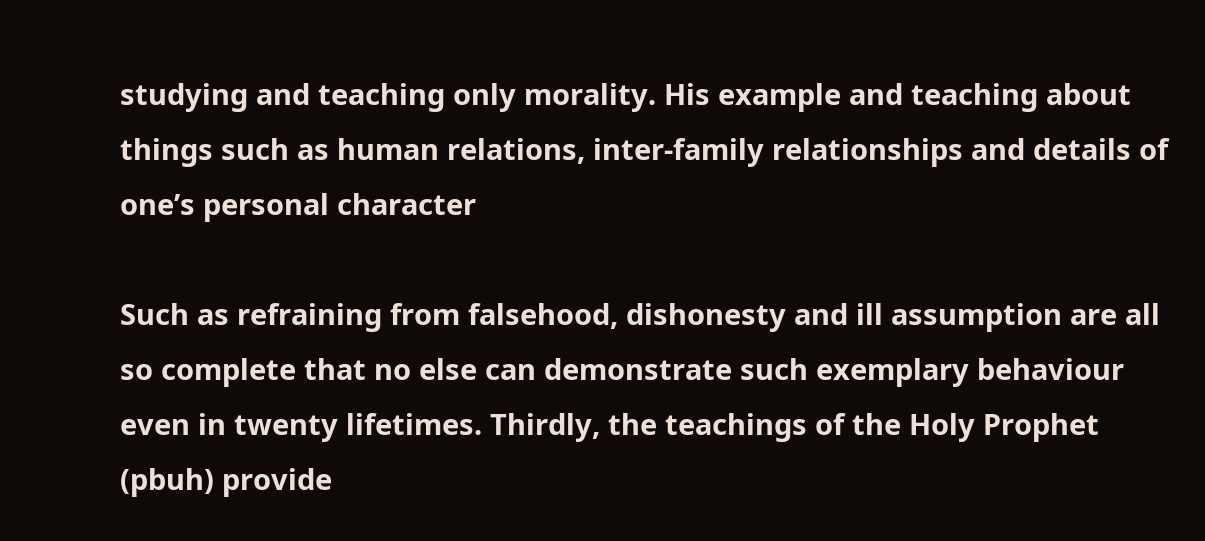studying and teaching only morality. His example and teaching about things such as human relations, inter-family relationships and details of one’s personal character

Such as refraining from falsehood, dishonesty and ill assumption are all so complete that no else can demonstrate such exemplary behaviour even in twenty lifetimes. Thirdly, the teachings of the Holy Prophet (pbuh) provide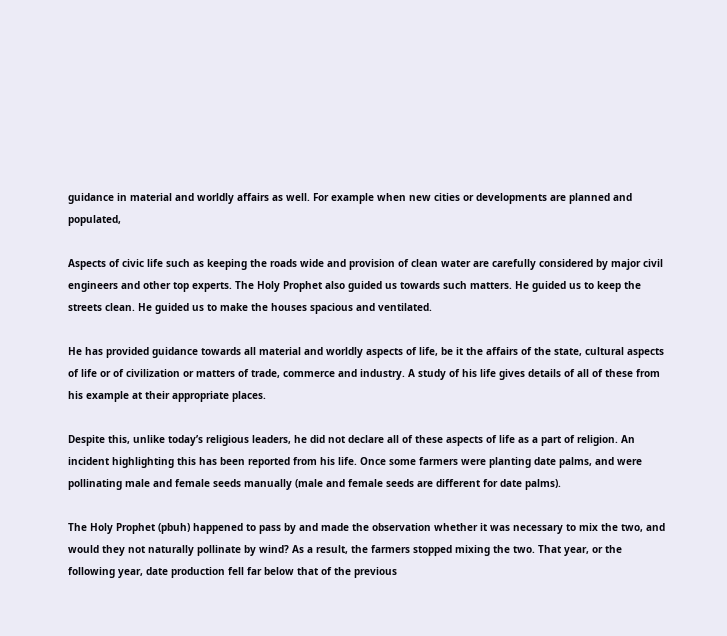guidance in material and worldly affairs as well. For example when new cities or developments are planned and populated,

Aspects of civic life such as keeping the roads wide and provision of clean water are carefully considered by major civil engineers and other top experts. The Holy Prophet also guided us towards such matters. He guided us to keep the streets clean. He guided us to make the houses spacious and ventilated.

He has provided guidance towards all material and worldly aspects of life, be it the affairs of the state, cultural aspects of life or of civilization or matters of trade, commerce and industry. A study of his life gives details of all of these from his example at their appropriate places.

Despite this, unlike today’s religious leaders, he did not declare all of these aspects of life as a part of religion. An incident highlighting this has been reported from his life. Once some farmers were planting date palms, and were pollinating male and female seeds manually (male and female seeds are different for date palms).

The Holy Prophet (pbuh) happened to pass by and made the observation whether it was necessary to mix the two, and would they not naturally pollinate by wind? As a result, the farmers stopped mixing the two. That year, or the following year, date production fell far below that of the previous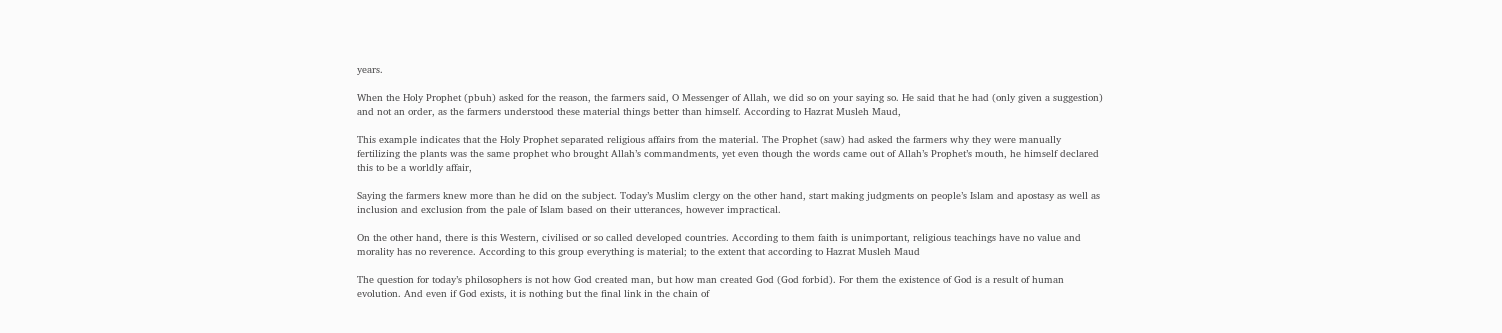years.

When the Holy Prophet (pbuh) asked for the reason, the farmers said, O Messenger of Allah, we did so on your saying so. He said that he had (only given a suggestion) and not an order, as the farmers understood these material things better than himself. According to Hazrat Musleh Maud,

This example indicates that the Holy Prophet separated religious affairs from the material. The Prophet (saw) had asked the farmers why they were manually fertilizing the plants was the same prophet who brought Allah’s commandments, yet even though the words came out of Allah’s Prophet’s mouth, he himself declared this to be a worldly affair,

Saying the farmers knew more than he did on the subject. Today’s Muslim clergy on the other hand, start making judgments on people’s Islam and apostasy as well as inclusion and exclusion from the pale of Islam based on their utterances, however impractical.

On the other hand, there is this Western, civilised or so called developed countries. According to them faith is unimportant, religious teachings have no value and morality has no reverence. According to this group everything is material; to the extent that according to Hazrat Musleh Maud

The question for today’s philosophers is not how God created man, but how man created God (God forbid). For them the existence of God is a result of human evolution. And even if God exists, it is nothing but the final link in the chain of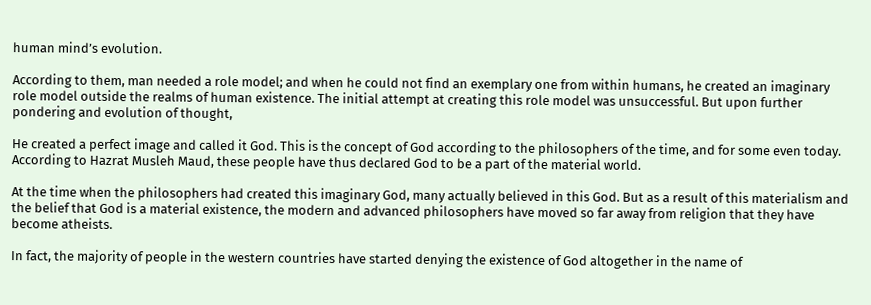human mind’s evolution.

According to them, man needed a role model; and when he could not find an exemplary one from within humans, he created an imaginary role model outside the realms of human existence. The initial attempt at creating this role model was unsuccessful. But upon further pondering and evolution of thought,

He created a perfect image and called it God. This is the concept of God according to the philosophers of the time, and for some even today. According to Hazrat Musleh Maud, these people have thus declared God to be a part of the material world.

At the time when the philosophers had created this imaginary God, many actually believed in this God. But as a result of this materialism and the belief that God is a material existence, the modern and advanced philosophers have moved so far away from religion that they have become atheists.

In fact, the majority of people in the western countries have started denying the existence of God altogether in the name of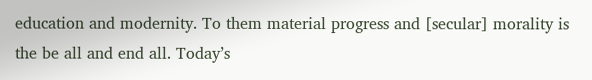education and modernity. To them material progress and [secular] morality is the be all and end all. Today’s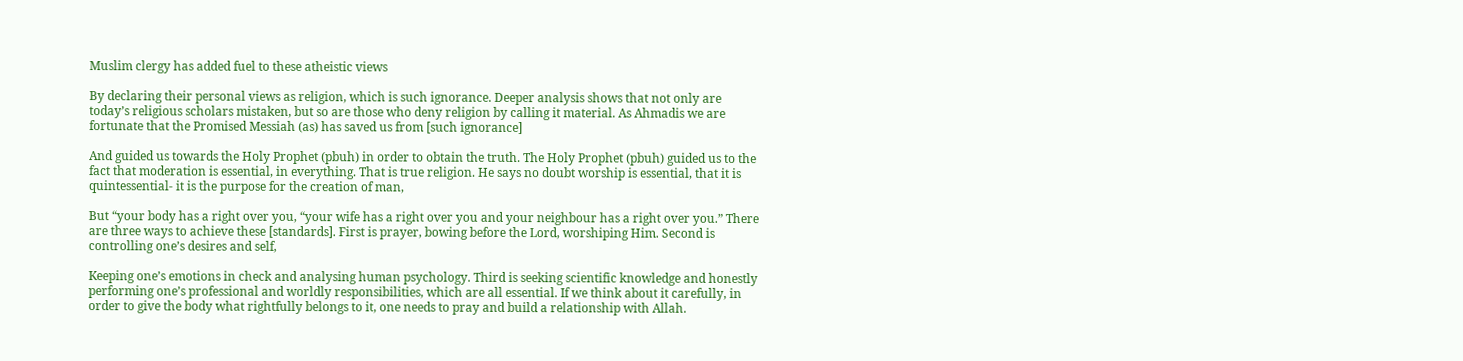Muslim clergy has added fuel to these atheistic views

By declaring their personal views as religion, which is such ignorance. Deeper analysis shows that not only are today’s religious scholars mistaken, but so are those who deny religion by calling it material. As Ahmadis we are fortunate that the Promised Messiah (as) has saved us from [such ignorance]

And guided us towards the Holy Prophet (pbuh) in order to obtain the truth. The Holy Prophet (pbuh) guided us to the fact that moderation is essential, in everything. That is true religion. He says no doubt worship is essential, that it is quintessential- it is the purpose for the creation of man,

But “your body has a right over you, “your wife has a right over you and your neighbour has a right over you.” There are three ways to achieve these [standards]. First is prayer, bowing before the Lord, worshiping Him. Second is controlling one’s desires and self,

Keeping one’s emotions in check and analysing human psychology. Third is seeking scientific knowledge and honestly performing one’s professional and worldly responsibilities, which are all essential. If we think about it carefully, in order to give the body what rightfully belongs to it, one needs to pray and build a relationship with Allah.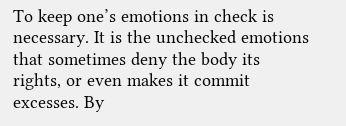To keep one’s emotions in check is necessary. It is the unchecked emotions that sometimes deny the body its rights, or even makes it commit excesses. By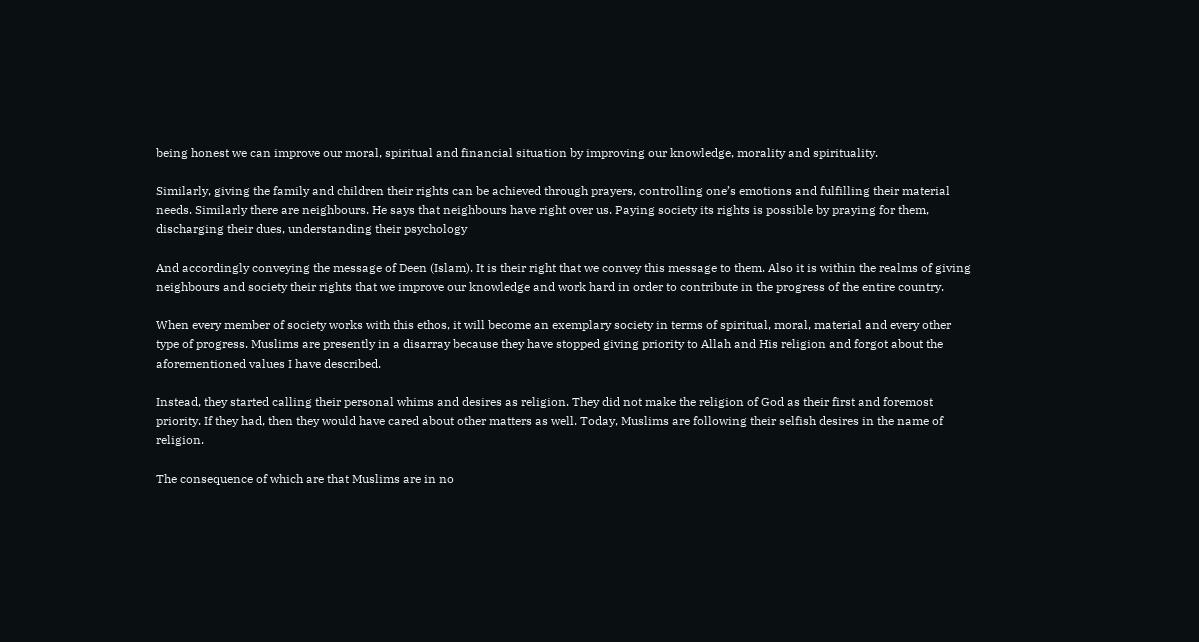being honest we can improve our moral, spiritual and financial situation by improving our knowledge, morality and spirituality.

Similarly, giving the family and children their rights can be achieved through prayers, controlling one’s emotions and fulfilling their material needs. Similarly there are neighbours. He says that neighbours have right over us. Paying society its rights is possible by praying for them, discharging their dues, understanding their psychology

And accordingly conveying the message of Deen (Islam). It is their right that we convey this message to them. Also it is within the realms of giving neighbours and society their rights that we improve our knowledge and work hard in order to contribute in the progress of the entire country.

When every member of society works with this ethos, it will become an exemplary society in terms of spiritual, moral, material and every other type of progress. Muslims are presently in a disarray because they have stopped giving priority to Allah and His religion and forgot about the aforementioned values I have described.

Instead, they started calling their personal whims and desires as religion. They did not make the religion of God as their first and foremost priority. If they had, then they would have cared about other matters as well. Today, Muslims are following their selfish desires in the name of religion.

The consequence of which are that Muslims are in no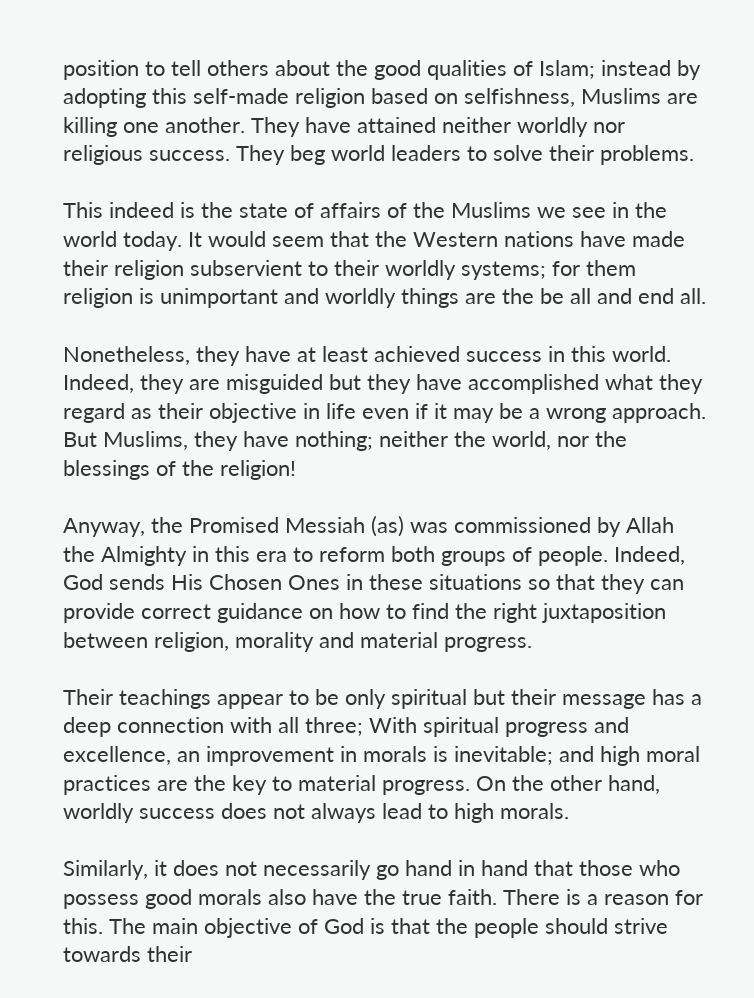position to tell others about the good qualities of Islam; instead by adopting this self-made religion based on selfishness, Muslims are killing one another. They have attained neither worldly nor religious success. They beg world leaders to solve their problems.

This indeed is the state of affairs of the Muslims we see in the world today. It would seem that the Western nations have made their religion subservient to their worldly systems; for them religion is unimportant and worldly things are the be all and end all.

Nonetheless, they have at least achieved success in this world. Indeed, they are misguided but they have accomplished what they regard as their objective in life even if it may be a wrong approach. But Muslims, they have nothing; neither the world, nor the blessings of the religion!

Anyway, the Promised Messiah (as) was commissioned by Allah the Almighty in this era to reform both groups of people. Indeed, God sends His Chosen Ones in these situations so that they can provide correct guidance on how to find the right juxtaposition between religion, morality and material progress.

Their teachings appear to be only spiritual but their message has a deep connection with all three; With spiritual progress and excellence, an improvement in morals is inevitable; and high moral practices are the key to material progress. On the other hand, worldly success does not always lead to high morals.

Similarly, it does not necessarily go hand in hand that those who possess good morals also have the true faith. There is a reason for this. The main objective of God is that the people should strive towards their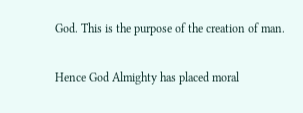God. This is the purpose of the creation of man.

Hence God Almighty has placed moral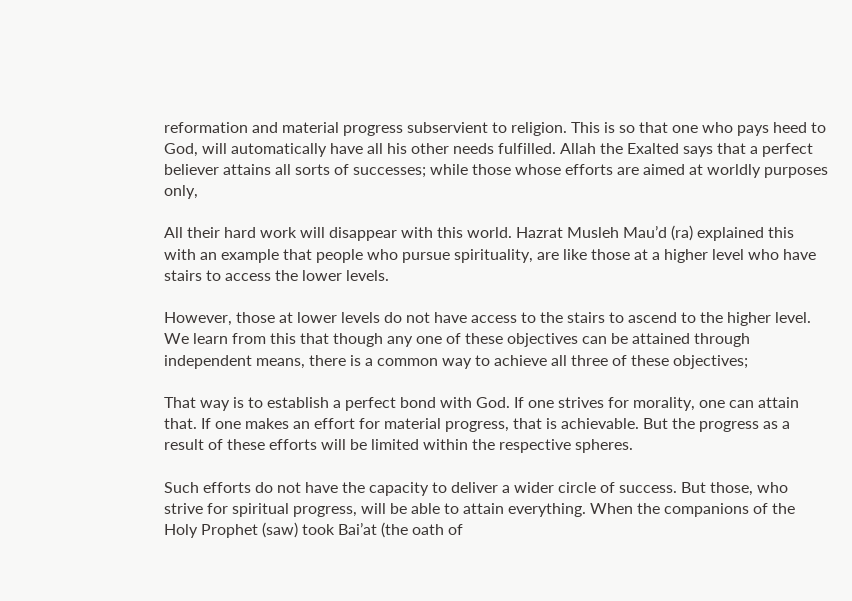reformation and material progress subservient to religion. This is so that one who pays heed to God, will automatically have all his other needs fulfilled. Allah the Exalted says that a perfect believer attains all sorts of successes; while those whose efforts are aimed at worldly purposes only,

All their hard work will disappear with this world. Hazrat Musleh Mau’d (ra) explained this with an example that people who pursue spirituality, are like those at a higher level who have stairs to access the lower levels.

However, those at lower levels do not have access to the stairs to ascend to the higher level. We learn from this that though any one of these objectives can be attained through independent means, there is a common way to achieve all three of these objectives;

That way is to establish a perfect bond with God. If one strives for morality, one can attain that. If one makes an effort for material progress, that is achievable. But the progress as a result of these efforts will be limited within the respective spheres.

Such efforts do not have the capacity to deliver a wider circle of success. But those, who strive for spiritual progress, will be able to attain everything. When the companions of the Holy Prophet (saw) took Bai’at (the oath of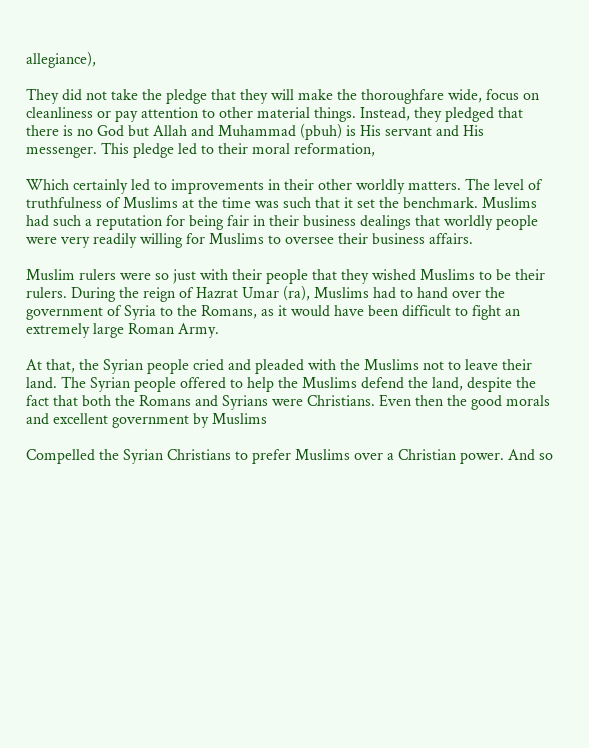allegiance),

They did not take the pledge that they will make the thoroughfare wide, focus on cleanliness or pay attention to other material things. Instead, they pledged that there is no God but Allah and Muhammad (pbuh) is His servant and His messenger. This pledge led to their moral reformation,

Which certainly led to improvements in their other worldly matters. The level of truthfulness of Muslims at the time was such that it set the benchmark. Muslims had such a reputation for being fair in their business dealings that worldly people were very readily willing for Muslims to oversee their business affairs.

Muslim rulers were so just with their people that they wished Muslims to be their rulers. During the reign of Hazrat Umar (ra), Muslims had to hand over the government of Syria to the Romans, as it would have been difficult to fight an extremely large Roman Army.

At that, the Syrian people cried and pleaded with the Muslims not to leave their land. The Syrian people offered to help the Muslims defend the land, despite the fact that both the Romans and Syrians were Christians. Even then the good morals and excellent government by Muslims

Compelled the Syrian Christians to prefer Muslims over a Christian power. And so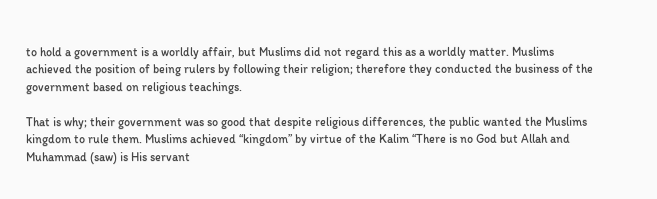to hold a government is a worldly affair, but Muslims did not regard this as a worldly matter. Muslims achieved the position of being rulers by following their religion; therefore they conducted the business of the government based on religious teachings.

That is why; their government was so good that despite religious differences, the public wanted the Muslims kingdom to rule them. Muslims achieved “kingdom” by virtue of the Kalim “There is no God but Allah and Muhammad (saw) is His servant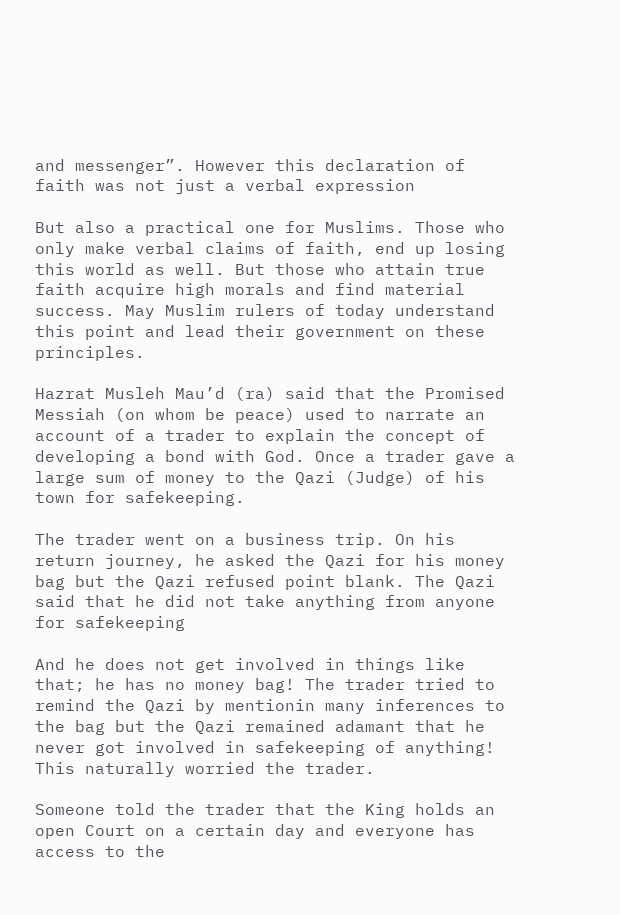and messenger”. However this declaration of faith was not just a verbal expression

But also a practical one for Muslims. Those who only make verbal claims of faith, end up losing this world as well. But those who attain true faith acquire high morals and find material success. May Muslim rulers of today understand this point and lead their government on these principles.

Hazrat Musleh Mau’d (ra) said that the Promised Messiah (on whom be peace) used to narrate an account of a trader to explain the concept of developing a bond with God. Once a trader gave a large sum of money to the Qazi (Judge) of his town for safekeeping.

The trader went on a business trip. On his return journey, he asked the Qazi for his money bag but the Qazi refused point blank. The Qazi said that he did not take anything from anyone for safekeeping

And he does not get involved in things like that; he has no money bag! The trader tried to remind the Qazi by mentionin many inferences to the bag but the Qazi remained adamant that he never got involved in safekeeping of anything! This naturally worried the trader.

Someone told the trader that the King holds an open Court on a certain day and everyone has access to the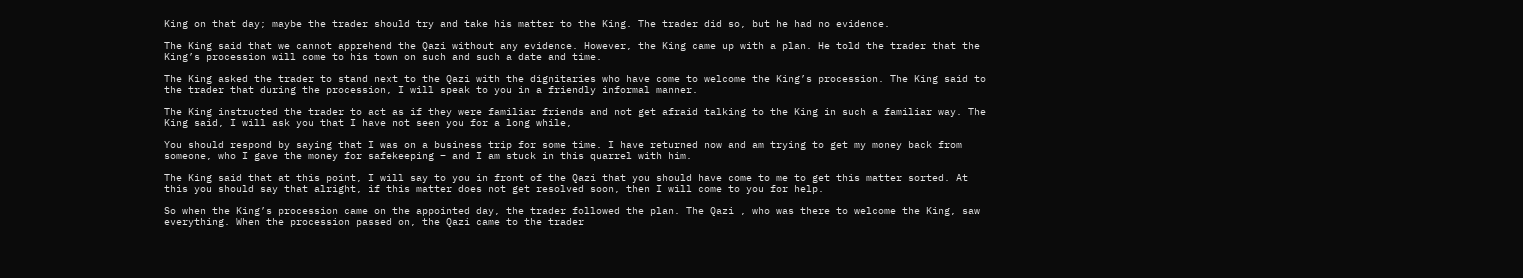King on that day; maybe the trader should try and take his matter to the King. The trader did so, but he had no evidence.

The King said that we cannot apprehend the Qazi without any evidence. However, the King came up with a plan. He told the trader that the King’s procession will come to his town on such and such a date and time.

The King asked the trader to stand next to the Qazi with the dignitaries who have come to welcome the King’s procession. The King said to the trader that during the procession, I will speak to you in a friendly informal manner.

The King instructed the trader to act as if they were familiar friends and not get afraid talking to the King in such a familiar way. The King said, I will ask you that I have not seen you for a long while,

You should respond by saying that I was on a business trip for some time. I have returned now and am trying to get my money back from someone, who I gave the money for safekeeping – and I am stuck in this quarrel with him.

The King said that at this point, I will say to you in front of the Qazi that you should have come to me to get this matter sorted. At this you should say that alright, if this matter does not get resolved soon, then I will come to you for help.

So when the King’s procession came on the appointed day, the trader followed the plan. The Qazi , who was there to welcome the King, saw everything. When the procession passed on, the Qazi came to the trader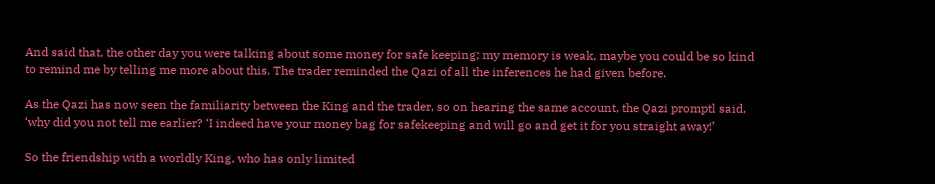And said that, the other day you were talking about some money for safe keeping; my memory is weak, maybe you could be so kind to remind me by telling me more about this. The trader reminded the Qazi of all the inferences he had given before.

As the Qazi has now seen the familiarity between the King and the trader, so on hearing the same account, the Qazi promptl said, ‘why did you not tell me earlier? ‘I indeed have your money bag for safekeeping and will go and get it for you straight away!’

So the friendship with a worldly King, who has only limited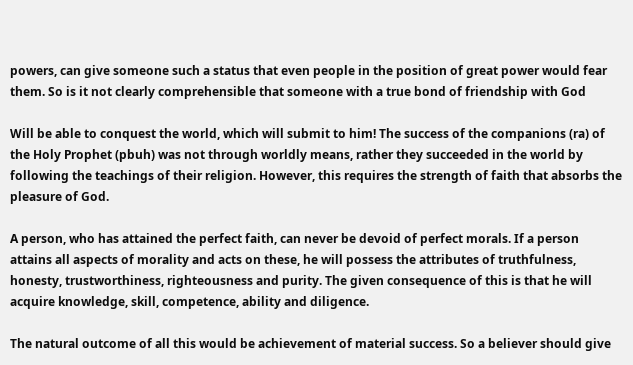powers, can give someone such a status that even people in the position of great power would fear them. So is it not clearly comprehensible that someone with a true bond of friendship with God

Will be able to conquest the world, which will submit to him! The success of the companions (ra) of the Holy Prophet (pbuh) was not through worldly means, rather they succeeded in the world by following the teachings of their religion. However, this requires the strength of faith that absorbs the pleasure of God.

A person, who has attained the perfect faith, can never be devoid of perfect morals. If a person attains all aspects of morality and acts on these, he will possess the attributes of truthfulness, honesty, trustworthiness, righteousness and purity. The given consequence of this is that he will acquire knowledge, skill, competence, ability and diligence.

The natural outcome of all this would be achievement of material success. So a believer should give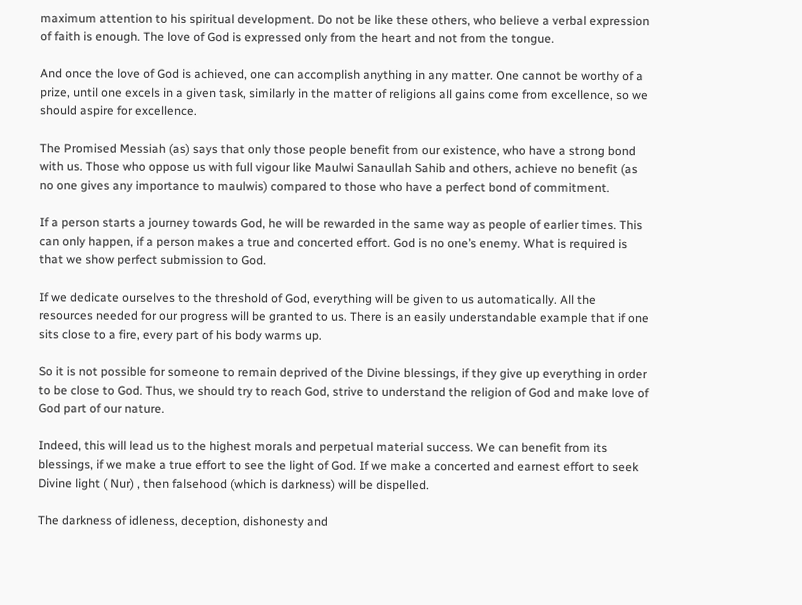maximum attention to his spiritual development. Do not be like these others, who believe a verbal expression of faith is enough. The love of God is expressed only from the heart and not from the tongue.

And once the love of God is achieved, one can accomplish anything in any matter. One cannot be worthy of a prize, until one excels in a given task, similarly in the matter of religions all gains come from excellence, so we should aspire for excellence.

The Promised Messiah (as) says that only those people benefit from our existence, who have a strong bond with us. Those who oppose us with full vigour like Maulwi Sanaullah Sahib and others, achieve no benefit (as no one gives any importance to maulwis) compared to those who have a perfect bond of commitment.

If a person starts a journey towards God, he will be rewarded in the same way as people of earlier times. This can only happen, if a person makes a true and concerted effort. God is no one’s enemy. What is required is that we show perfect submission to God.

If we dedicate ourselves to the threshold of God, everything will be given to us automatically. All the resources needed for our progress will be granted to us. There is an easily understandable example that if one sits close to a fire, every part of his body warms up.

So it is not possible for someone to remain deprived of the Divine blessings, if they give up everything in order to be close to God. Thus, we should try to reach God, strive to understand the religion of God and make love of God part of our nature.

Indeed, this will lead us to the highest morals and perpetual material success. We can benefit from its blessings, if we make a true effort to see the light of God. If we make a concerted and earnest effort to seek Divine light ( Nur) , then falsehood (which is darkness) will be dispelled.

The darkness of idleness, deception, dishonesty and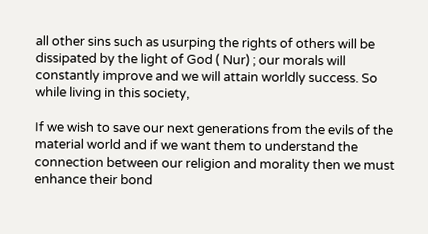all other sins such as usurping the rights of others will be dissipated by the light of God ( Nur) ; our morals will constantly improve and we will attain worldly success. So while living in this society,

If we wish to save our next generations from the evils of the material world and if we want them to understand the connection between our religion and morality then we must enhance their bond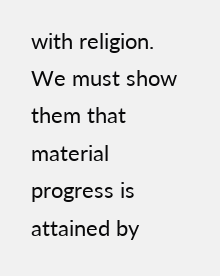with religion. We must show them that material progress is attained by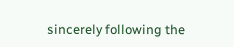sincerely following the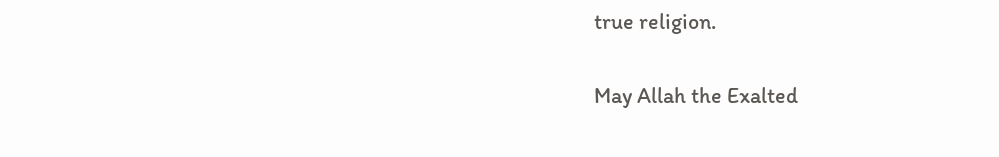true religion.

May Allah the Exalted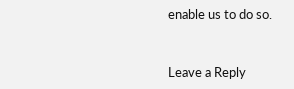enable us to do so.


Leave a Reply